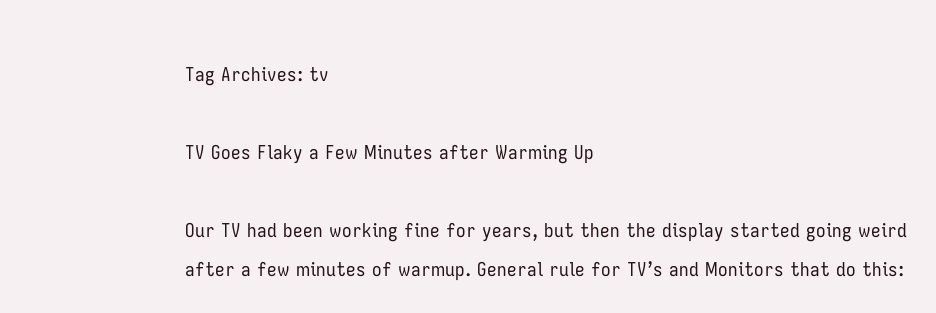Tag Archives: tv

TV Goes Flaky a Few Minutes after Warming Up

Our TV had been working fine for years, but then the display started going weird after a few minutes of warmup. General rule for TV’s and Monitors that do this: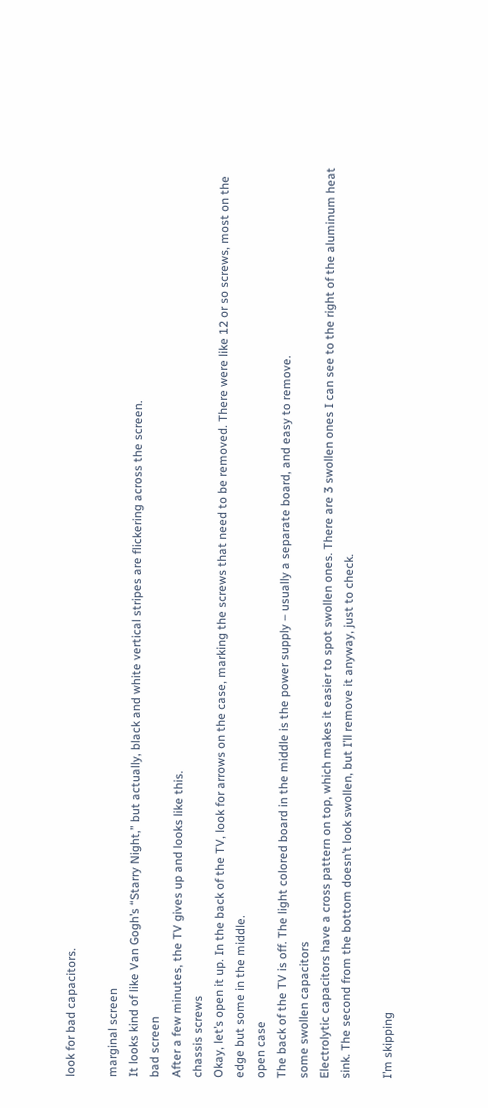look for bad capacitors.

marginal screen
It looks kind of like Van Gogh’s “Starry Night,” but actually, black and white vertical stripes are flickering across the screen.
bad screen
After a few minutes, the TV gives up and looks like this.
chassis screws
Okay, let’s open it up. In the back of the TV, look for arrows on the case, marking the screws that need to be removed. There were like 12 or so screws, most on the edge but some in the middle.
open case
The back of the TV is off. The light colored board in the middle is the power supply – usually a separate board, and easy to remove.
some swollen capacitors
Electrolytic capacitors have a cross pattern on top, which makes it easier to spot swollen ones. There are 3 swollen ones I can see to the right of the aluminum heat sink. The second from the bottom doesn’t look swollen, but I’ll remove it anyway, just to check.

I’m skipping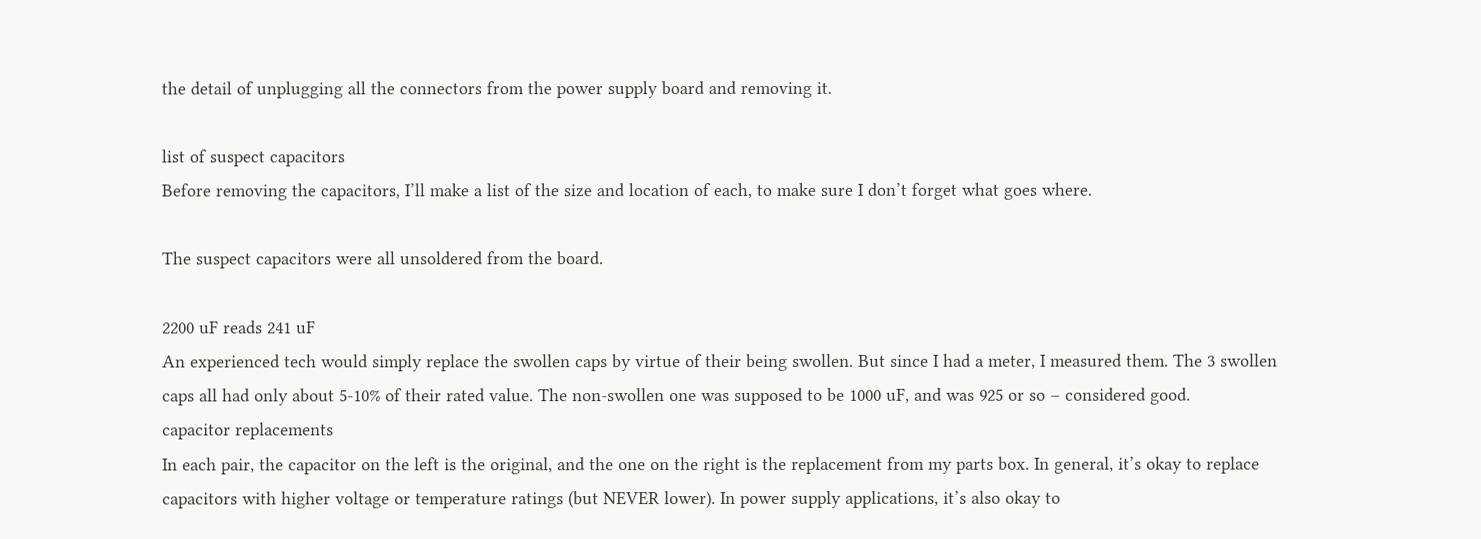the detail of unplugging all the connectors from the power supply board and removing it.

list of suspect capacitors
Before removing the capacitors, I’ll make a list of the size and location of each, to make sure I don’t forget what goes where.

The suspect capacitors were all unsoldered from the board.

2200 uF reads 241 uF
An experienced tech would simply replace the swollen caps by virtue of their being swollen. But since I had a meter, I measured them. The 3 swollen caps all had only about 5-10% of their rated value. The non-swollen one was supposed to be 1000 uF, and was 925 or so – considered good.
capacitor replacements
In each pair, the capacitor on the left is the original, and the one on the right is the replacement from my parts box. In general, it’s okay to replace capacitors with higher voltage or temperature ratings (but NEVER lower). In power supply applications, it’s also okay to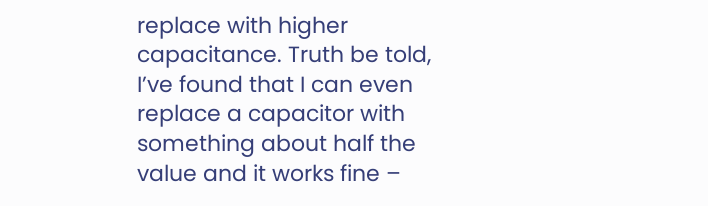replace with higher capacitance. Truth be told, I’ve found that I can even replace a capacitor with something about half the value and it works fine –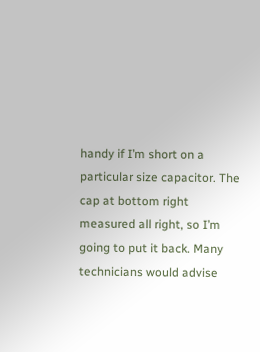handy if I’m short on a particular size capacitor. The cap at bottom right measured all right, so I’m going to put it back. Many technicians would advise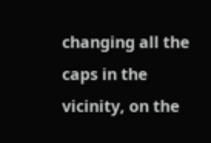changing all the caps in the vicinity, on the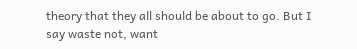theory that they all should be about to go. But I say waste not, want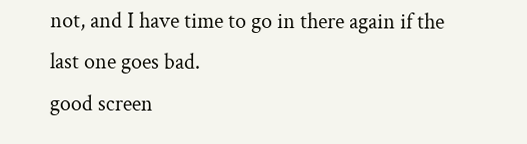not, and I have time to go in there again if the last one goes bad.
good screen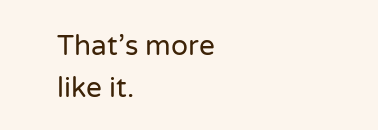That’s more like it.